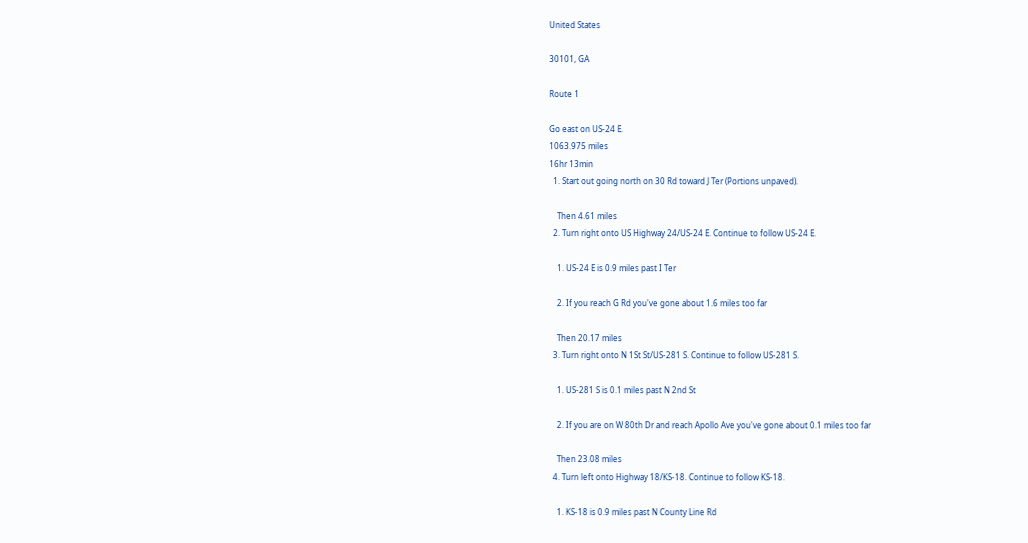United States

30101, GA

Route 1

Go east on US-24 E.
1063.975 miles
16hr 13min
  1. Start out going north on 30 Rd toward J Ter (Portions unpaved).

    Then 4.61 miles
  2. Turn right onto US Highway 24/US-24 E. Continue to follow US-24 E.

    1. US-24 E is 0.9 miles past I Ter

    2. If you reach G Rd you've gone about 1.6 miles too far

    Then 20.17 miles
  3. Turn right onto N 1St St/US-281 S. Continue to follow US-281 S.

    1. US-281 S is 0.1 miles past N 2nd St

    2. If you are on W 80th Dr and reach Apollo Ave you've gone about 0.1 miles too far

    Then 23.08 miles
  4. Turn left onto Highway 18/KS-18. Continue to follow KS-18.

    1. KS-18 is 0.9 miles past N County Line Rd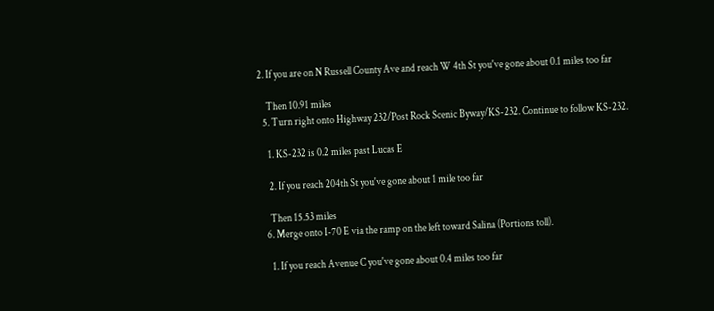2. If you are on N Russell County Ave and reach W 4th St you've gone about 0.1 miles too far

    Then 10.91 miles
  5. Turn right onto Highway 232/Post Rock Scenic Byway/KS-232. Continue to follow KS-232.

    1. KS-232 is 0.2 miles past Lucas E

    2. If you reach 204th St you've gone about 1 mile too far

    Then 15.53 miles
  6. Merge onto I-70 E via the ramp on the left toward Salina (Portions toll).

    1. If you reach Avenue C you've gone about 0.4 miles too far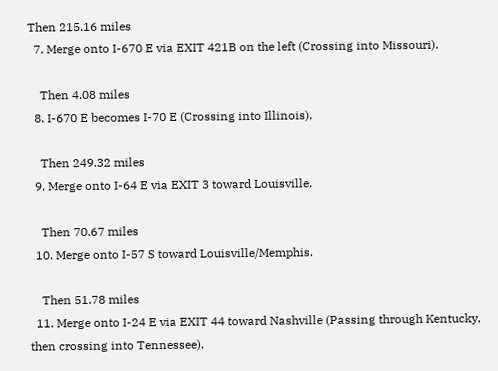Then 215.16 miles
  7. Merge onto I-670 E via EXIT 421B on the left (Crossing into Missouri).

    Then 4.08 miles
  8. I-670 E becomes I-70 E (Crossing into Illinois).

    Then 249.32 miles
  9. Merge onto I-64 E via EXIT 3 toward Louisville.

    Then 70.67 miles
  10. Merge onto I-57 S toward Louisville/Memphis.

    Then 51.78 miles
  11. Merge onto I-24 E via EXIT 44 toward Nashville (Passing through Kentucky, then crossing into Tennessee).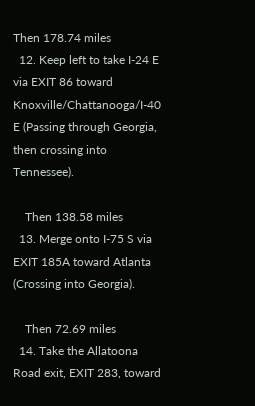Then 178.74 miles
  12. Keep left to take I-24 E via EXIT 86 toward Knoxville/Chattanooga/I-40 E (Passing through Georgia, then crossing into Tennessee).

    Then 138.58 miles
  13. Merge onto I-75 S via EXIT 185A toward Atlanta (Crossing into Georgia).

    Then 72.69 miles
  14. Take the Allatoona Road exit, EXIT 283, toward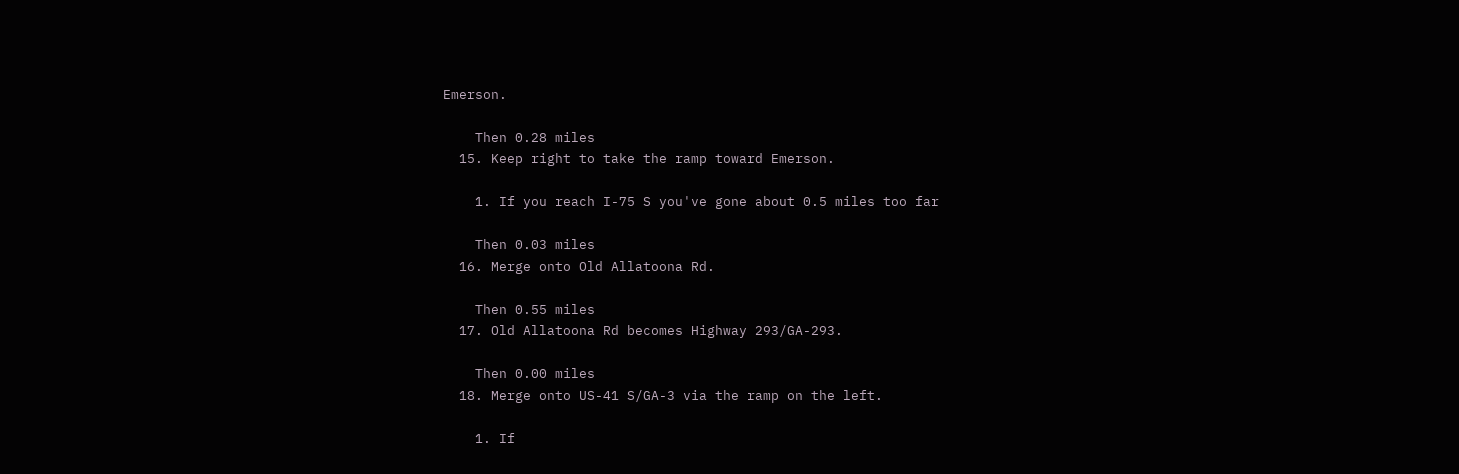Emerson.

    Then 0.28 miles
  15. Keep right to take the ramp toward Emerson.

    1. If you reach I-75 S you've gone about 0.5 miles too far

    Then 0.03 miles
  16. Merge onto Old Allatoona Rd.

    Then 0.55 miles
  17. Old Allatoona Rd becomes Highway 293/GA-293.

    Then 0.00 miles
  18. Merge onto US-41 S/GA-3 via the ramp on the left.

    1. If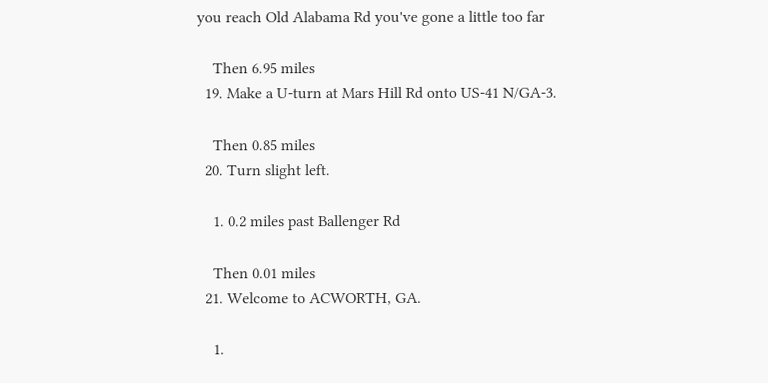you reach Old Alabama Rd you've gone a little too far

    Then 6.95 miles
  19. Make a U-turn at Mars Hill Rd onto US-41 N/GA-3.

    Then 0.85 miles
  20. Turn slight left.

    1. 0.2 miles past Ballenger Rd

    Then 0.01 miles
  21. Welcome to ACWORTH, GA.

    1.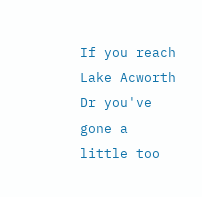If you reach Lake Acworth Dr you've gone a little too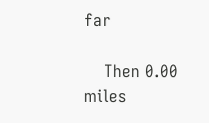far

    Then 0.00 miles